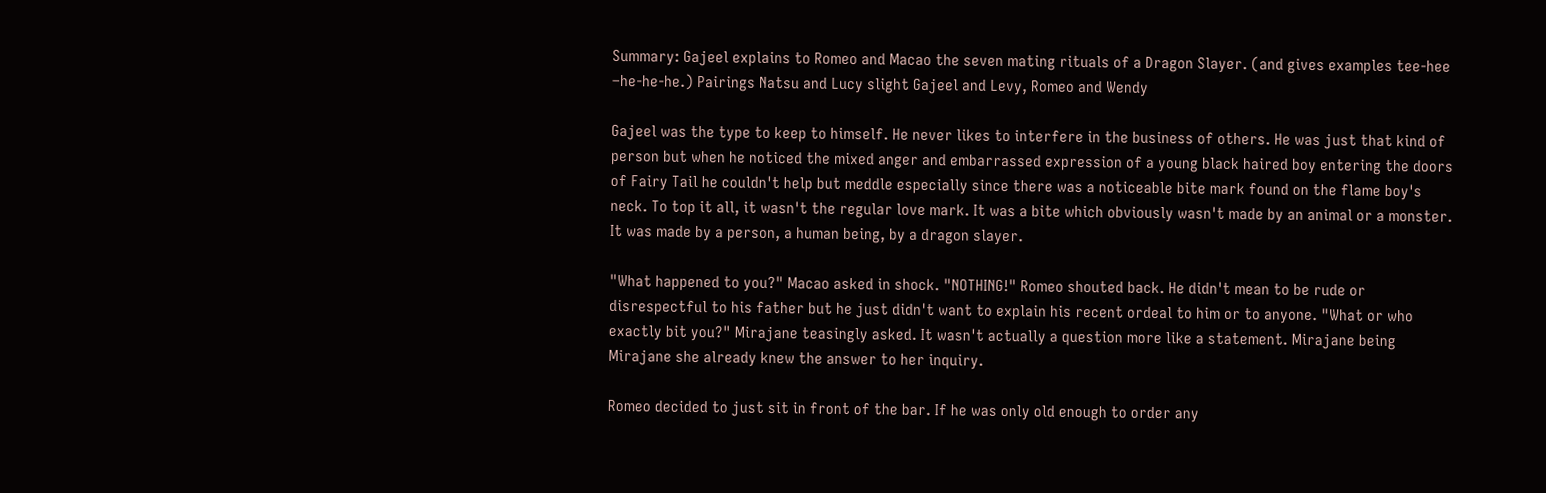Summary: Gajeel explains to Romeo and Macao the seven mating rituals of a Dragon Slayer. (and gives examples tee-hee –he-he-he.) Pairings Natsu and Lucy slight Gajeel and Levy, Romeo and Wendy

Gajeel was the type to keep to himself. He never likes to interfere in the business of others. He was just that kind of person but when he noticed the mixed anger and embarrassed expression of a young black haired boy entering the doors of Fairy Tail he couldn't help but meddle especially since there was a noticeable bite mark found on the flame boy's neck. To top it all, it wasn't the regular love mark. It was a bite which obviously wasn't made by an animal or a monster. It was made by a person, a human being, by a dragon slayer.

"What happened to you?" Macao asked in shock. "NOTHING!" Romeo shouted back. He didn't mean to be rude or disrespectful to his father but he just didn't want to explain his recent ordeal to him or to anyone. "What or who exactly bit you?" Mirajane teasingly asked. It wasn't actually a question more like a statement. Mirajane being Mirajane she already knew the answer to her inquiry.

Romeo decided to just sit in front of the bar. If he was only old enough to order any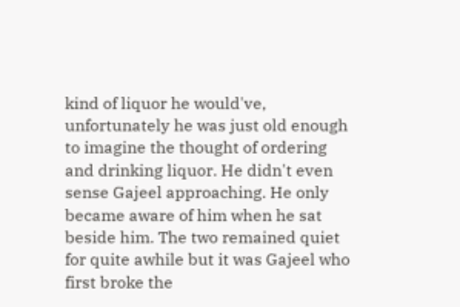kind of liquor he would've, unfortunately he was just old enough to imagine the thought of ordering and drinking liquor. He didn't even sense Gajeel approaching. He only became aware of him when he sat beside him. The two remained quiet for quite awhile but it was Gajeel who first broke the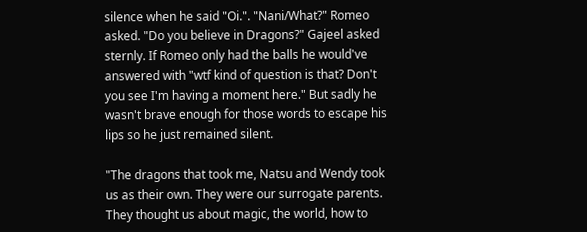silence when he said "Oi.". "Nani/What?" Romeo asked. "Do you believe in Dragons?" Gajeel asked sternly. If Romeo only had the balls he would've answered with "wtf kind of question is that? Don't you see I'm having a moment here." But sadly he wasn't brave enough for those words to escape his lips so he just remained silent.

"The dragons that took me, Natsu and Wendy took us as their own. They were our surrogate parents. They thought us about magic, the world, how to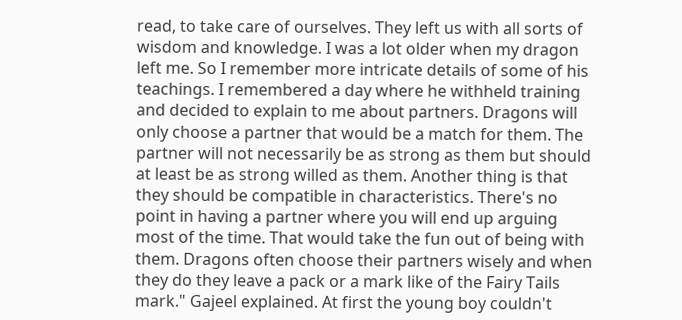read, to take care of ourselves. They left us with all sorts of wisdom and knowledge. I was a lot older when my dragon left me. So I remember more intricate details of some of his teachings. I remembered a day where he withheld training and decided to explain to me about partners. Dragons will only choose a partner that would be a match for them. The partner will not necessarily be as strong as them but should at least be as strong willed as them. Another thing is that they should be compatible in characteristics. There's no point in having a partner where you will end up arguing most of the time. That would take the fun out of being with them. Dragons often choose their partners wisely and when they do they leave a pack or a mark like of the Fairy Tails mark." Gajeel explained. At first the young boy couldn't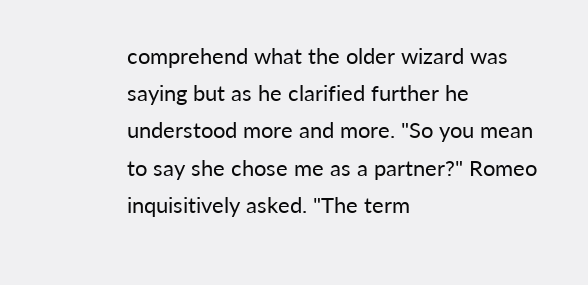comprehend what the older wizard was saying but as he clarified further he understood more and more. "So you mean to say she chose me as a partner?" Romeo inquisitively asked. "The term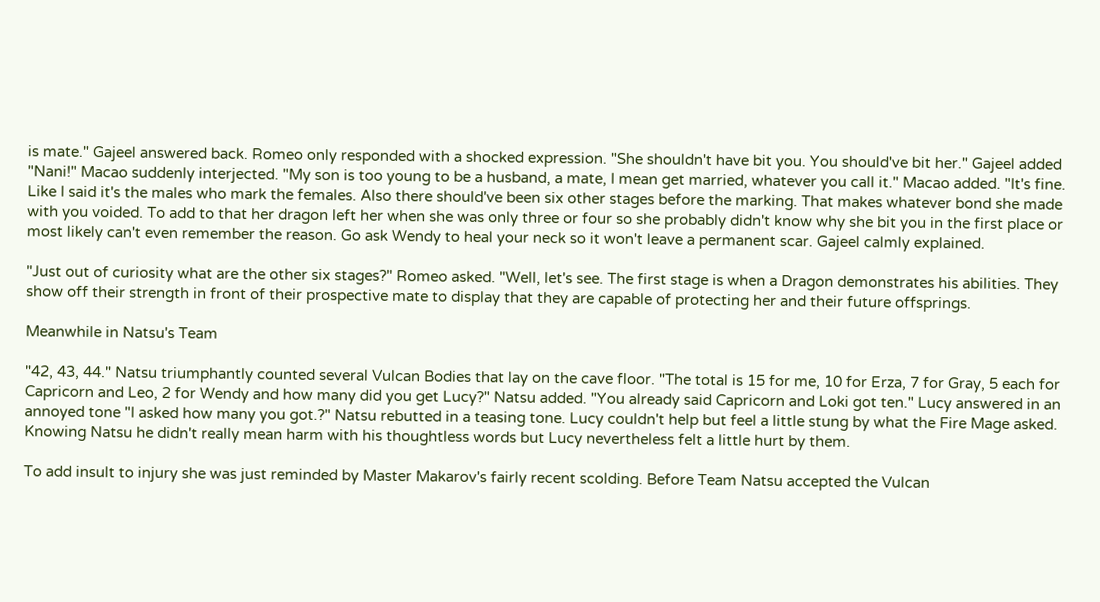is mate." Gajeel answered back. Romeo only responded with a shocked expression. "She shouldn't have bit you. You should've bit her." Gajeel added "Nani!" Macao suddenly interjected. "My son is too young to be a husband, a mate, I mean get married, whatever you call it." Macao added. "It's fine. Like I said it's the males who mark the females. Also there should've been six other stages before the marking. That makes whatever bond she made with you voided. To add to that her dragon left her when she was only three or four so she probably didn't know why she bit you in the first place or most likely can't even remember the reason. Go ask Wendy to heal your neck so it won't leave a permanent scar. Gajeel calmly explained.

"Just out of curiosity what are the other six stages?" Romeo asked. "Well, let's see. The first stage is when a Dragon demonstrates his abilities. They show off their strength in front of their prospective mate to display that they are capable of protecting her and their future offsprings.

Meanwhile in Natsu's Team

"42, 43, 44." Natsu triumphantly counted several Vulcan Bodies that lay on the cave floor. "The total is 15 for me, 10 for Erza, 7 for Gray, 5 each for Capricorn and Leo, 2 for Wendy and how many did you get Lucy?" Natsu added. "You already said Capricorn and Loki got ten." Lucy answered in an annoyed tone "I asked how many you got.?" Natsu rebutted in a teasing tone. Lucy couldn't help but feel a little stung by what the Fire Mage asked. Knowing Natsu he didn't really mean harm with his thoughtless words but Lucy nevertheless felt a little hurt by them.

To add insult to injury she was just reminded by Master Makarov's fairly recent scolding. Before Team Natsu accepted the Vulcan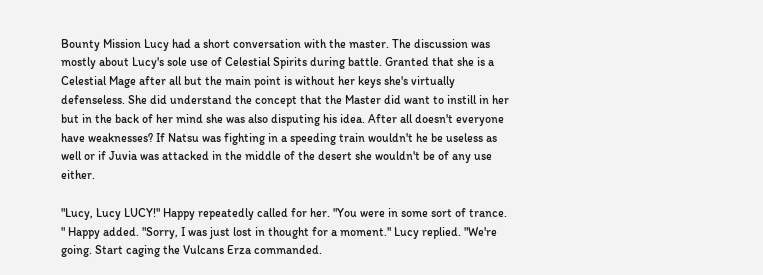Bounty Mission Lucy had a short conversation with the master. The discussion was mostly about Lucy's sole use of Celestial Spirits during battle. Granted that she is a Celestial Mage after all but the main point is without her keys she's virtually defenseless. She did understand the concept that the Master did want to instill in her but in the back of her mind she was also disputing his idea. After all doesn't everyone have weaknesses? If Natsu was fighting in a speeding train wouldn't he be useless as well or if Juvia was attacked in the middle of the desert she wouldn't be of any use either.

"Lucy, Lucy LUCY!" Happy repeatedly called for her. "You were in some sort of trance. " Happy added. "Sorry, I was just lost in thought for a moment." Lucy replied. "We're going. Start caging the Vulcans Erza commanded.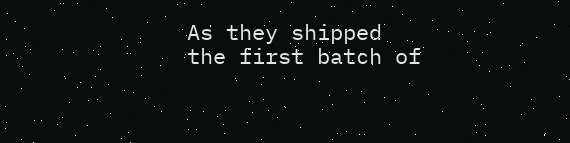As they shipped the first batch of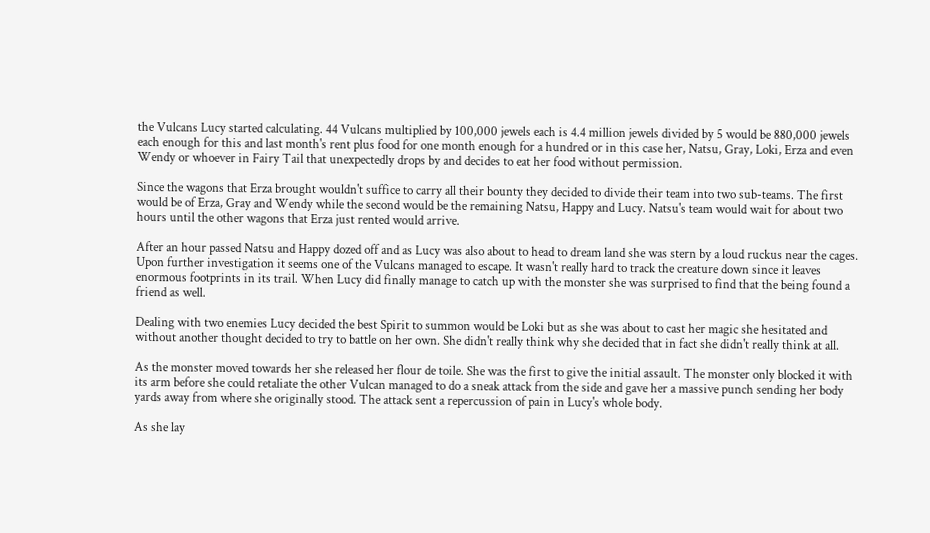the Vulcans Lucy started calculating. 44 Vulcans multiplied by 100,000 jewels each is 4.4 million jewels divided by 5 would be 880,000 jewels each enough for this and last month's rent plus food for one month enough for a hundred or in this case her, Natsu, Gray, Loki, Erza and even Wendy or whoever in Fairy Tail that unexpectedly drops by and decides to eat her food without permission.

Since the wagons that Erza brought wouldn't suffice to carry all their bounty they decided to divide their team into two sub-teams. The first would be of Erza, Gray and Wendy while the second would be the remaining Natsu, Happy and Lucy. Natsu's team would wait for about two hours until the other wagons that Erza just rented would arrive.

After an hour passed Natsu and Happy dozed off and as Lucy was also about to head to dream land she was stern by a loud ruckus near the cages. Upon further investigation it seems one of the Vulcans managed to escape. It wasn't really hard to track the creature down since it leaves enormous footprints in its trail. When Lucy did finally manage to catch up with the monster she was surprised to find that the being found a friend as well.

Dealing with two enemies Lucy decided the best Spirit to summon would be Loki but as she was about to cast her magic she hesitated and without another thought decided to try to battle on her own. She didn't really think why she decided that in fact she didn't really think at all.

As the monster moved towards her she released her flour de toile. She was the first to give the initial assault. The monster only blocked it with its arm before she could retaliate the other Vulcan managed to do a sneak attack from the side and gave her a massive punch sending her body yards away from where she originally stood. The attack sent a repercussion of pain in Lucy's whole body.

As she lay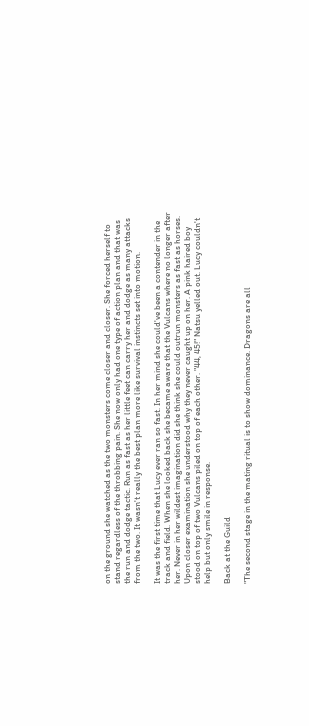on the ground she watched as the two monsters come closer and closer. She forced herself to stand regardless of the throbbing pain. She now only had one type of action plan and that was the run and dodge tactic. Run as fast as her little feet can carry her and dodge as many attacks from the two. It wasn't really the best plan more like survival instincts set into motion.

It was the first time that Lucy ever ran so fast. In her mind she could've been a contender in the track and field. When she looked back she became aware that the Vulcans where no longer after her. Never in her wildest imagination did she think she could outrun monsters as fast as horses. Upon closer examination she understood why they never caught up on her. A pink haired boy stood on top of two Vulcans piled on top of each other. "44, 45!" Natsu yelled out. Lucy couldn't help but only smile in response.

Back at the Guild

"The second stage in the mating ritual is to show dominance. Dragons are all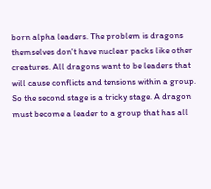born alpha leaders. The problem is dragons themselves don't have nuclear packs like other creatures. All dragons want to be leaders that will cause conflicts and tensions within a group. So the second stage is a tricky stage. A dragon must become a leader to a group that has all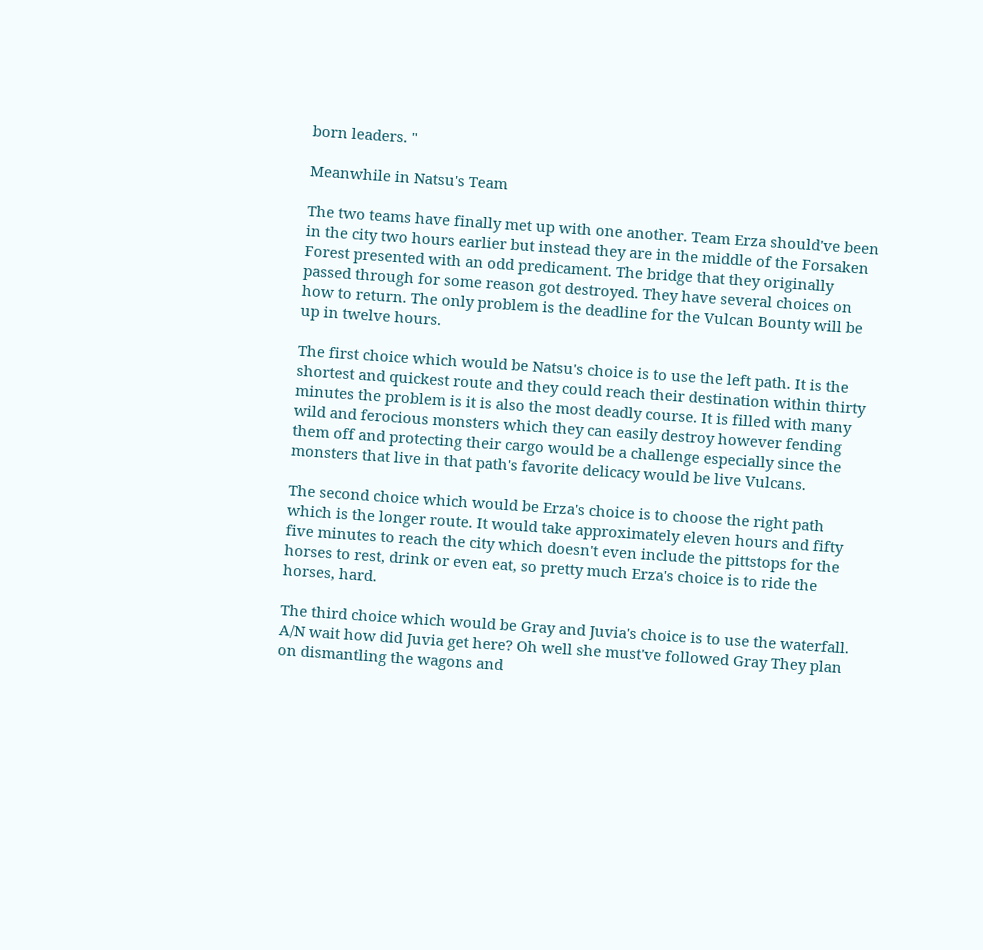born leaders. "

Meanwhile in Natsu's Team

The two teams have finally met up with one another. Team Erza should've been in the city two hours earlier but instead they are in the middle of the Forsaken Forest presented with an odd predicament. The bridge that they originally passed through for some reason got destroyed. They have several choices on how to return. The only problem is the deadline for the Vulcan Bounty will be up in twelve hours.

The first choice which would be Natsu's choice is to use the left path. It is the shortest and quickest route and they could reach their destination within thirty minutes the problem is it is also the most deadly course. It is filled with many wild and ferocious monsters which they can easily destroy however fending them off and protecting their cargo would be a challenge especially since the monsters that live in that path's favorite delicacy would be live Vulcans.

The second choice which would be Erza's choice is to choose the right path which is the longer route. It would take approximately eleven hours and fifty five minutes to reach the city which doesn't even include the pittstops for the horses to rest, drink or even eat, so pretty much Erza's choice is to ride the horses, hard.

The third choice which would be Gray and Juvia's choice is to use the waterfall. A/N wait how did Juvia get here? Oh well she must've followed Gray They plan on dismantling the wagons and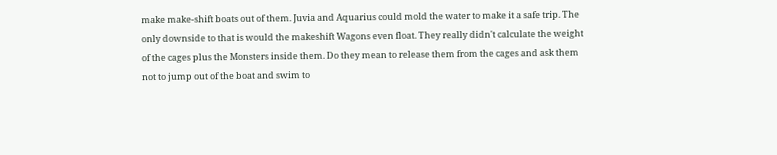make make-shift boats out of them. Juvia and Aquarius could mold the water to make it a safe trip. The only downside to that is would the makeshift Wagons even float. They really didn't calculate the weight of the cages plus the Monsters inside them. Do they mean to release them from the cages and ask them not to jump out of the boat and swim to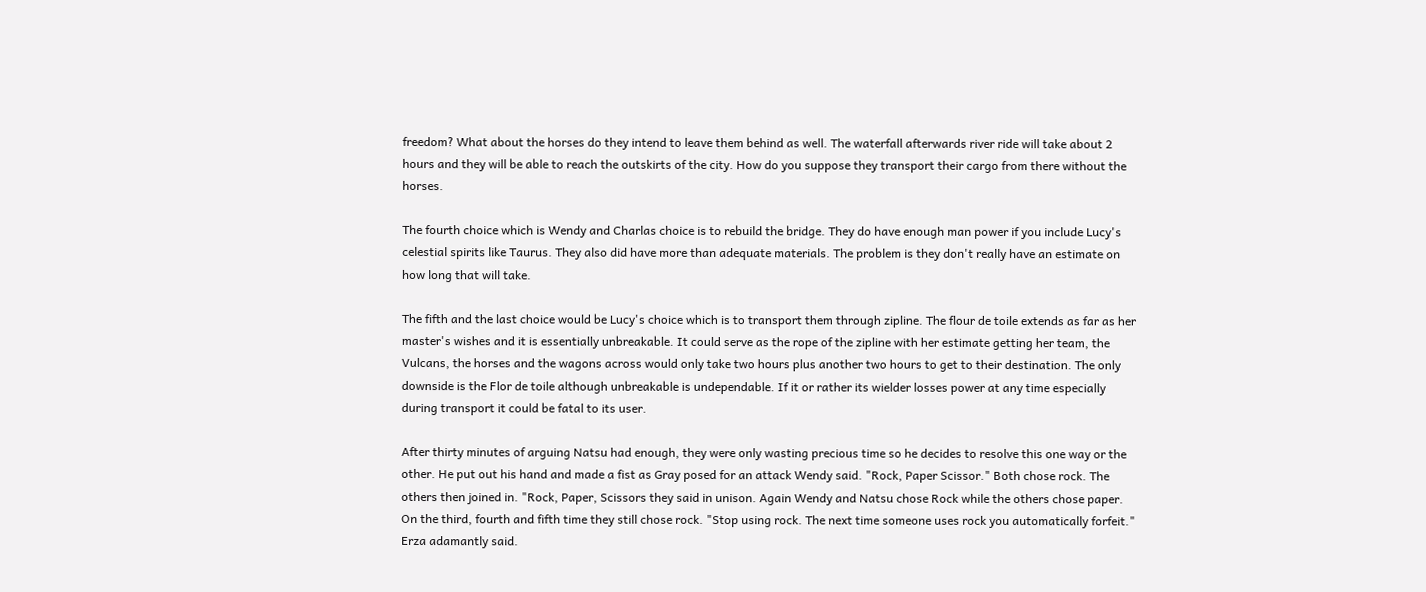freedom? What about the horses do they intend to leave them behind as well. The waterfall afterwards river ride will take about 2 hours and they will be able to reach the outskirts of the city. How do you suppose they transport their cargo from there without the horses.

The fourth choice which is Wendy and Charlas choice is to rebuild the bridge. They do have enough man power if you include Lucy's celestial spirits like Taurus. They also did have more than adequate materials. The problem is they don't really have an estimate on how long that will take.

The fifth and the last choice would be Lucy's choice which is to transport them through zipline. The flour de toile extends as far as her master's wishes and it is essentially unbreakable. It could serve as the rope of the zipline with her estimate getting her team, the Vulcans, the horses and the wagons across would only take two hours plus another two hours to get to their destination. The only downside is the Flor de toile although unbreakable is undependable. If it or rather its wielder losses power at any time especially during transport it could be fatal to its user.

After thirty minutes of arguing Natsu had enough, they were only wasting precious time so he decides to resolve this one way or the other. He put out his hand and made a fist as Gray posed for an attack Wendy said. "Rock, Paper Scissor." Both chose rock. The others then joined in. "Rock, Paper, Scissors they said in unison. Again Wendy and Natsu chose Rock while the others chose paper. On the third, fourth and fifth time they still chose rock. "Stop using rock. The next time someone uses rock you automatically forfeit." Erza adamantly said.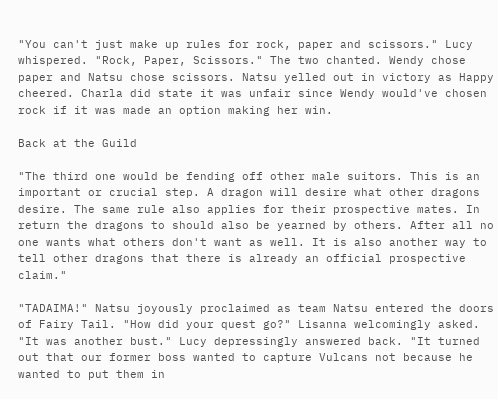"You can't just make up rules for rock, paper and scissors." Lucy whispered. "Rock, Paper, Scissors." The two chanted. Wendy chose paper and Natsu chose scissors. Natsu yelled out in victory as Happy cheered. Charla did state it was unfair since Wendy would've chosen rock if it was made an option making her win.

Back at the Guild

"The third one would be fending off other male suitors. This is an important or crucial step. A dragon will desire what other dragons desire. The same rule also applies for their prospective mates. In return the dragons to should also be yearned by others. After all no one wants what others don't want as well. It is also another way to tell other dragons that there is already an official prospective claim."

"TADAIMA!" Natsu joyously proclaimed as team Natsu entered the doors of Fairy Tail. "How did your quest go?" Lisanna welcomingly asked. "It was another bust." Lucy depressingly answered back. "It turned out that our former boss wanted to capture Vulcans not because he wanted to put them in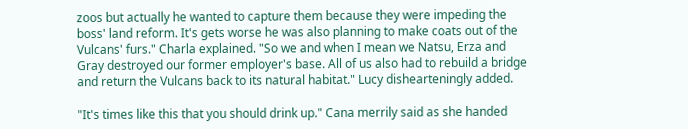zoos but actually he wanted to capture them because they were impeding the boss' land reform. It's gets worse he was also planning to make coats out of the Vulcans' furs." Charla explained. "So we and when I mean we Natsu, Erza and Gray destroyed our former employer's base. All of us also had to rebuild a bridge and return the Vulcans back to its natural habitat." Lucy dishearteningly added.

"It's times like this that you should drink up." Cana merrily said as she handed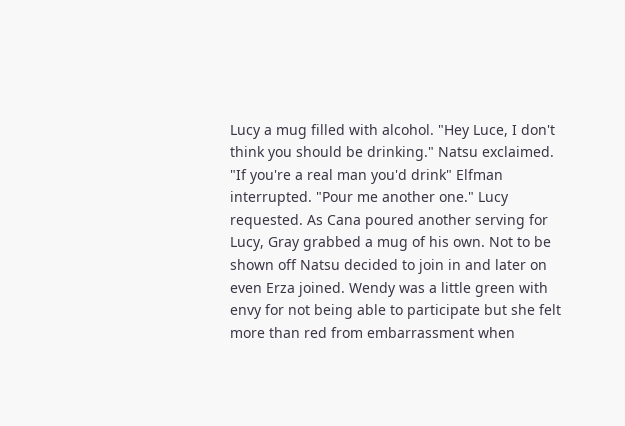Lucy a mug filled with alcohol. "Hey Luce, I don't think you should be drinking." Natsu exclaimed. "If you're a real man you'd drink" Elfman interrupted. "Pour me another one." Lucy requested. As Cana poured another serving for Lucy, Gray grabbed a mug of his own. Not to be shown off Natsu decided to join in and later on even Erza joined. Wendy was a little green with envy for not being able to participate but she felt more than red from embarrassment when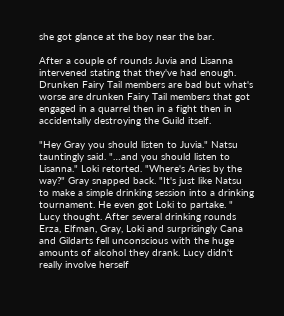she got glance at the boy near the bar.

After a couple of rounds Juvia and Lisanna intervened stating that they've had enough. Drunken Fairy Tail members are bad but what's worse are drunken Fairy Tail members that got engaged in a quarrel then in a fight then in accidentally destroying the Guild itself.

"Hey Gray you should listen to Juvia." Natsu tauntingly said. "…and you should listen to Lisanna." Loki retorted. "Where's Aries by the way?" Gray snapped back. "It's just like Natsu to make a simple drinking session into a drinking tournament. He even got Loki to partake. " Lucy thought. After several drinking rounds Erza, Elfman, Gray, Loki and surprisingly Cana and Gildarts fell unconscious with the huge amounts of alcohol they drank. Lucy didn't really involve herself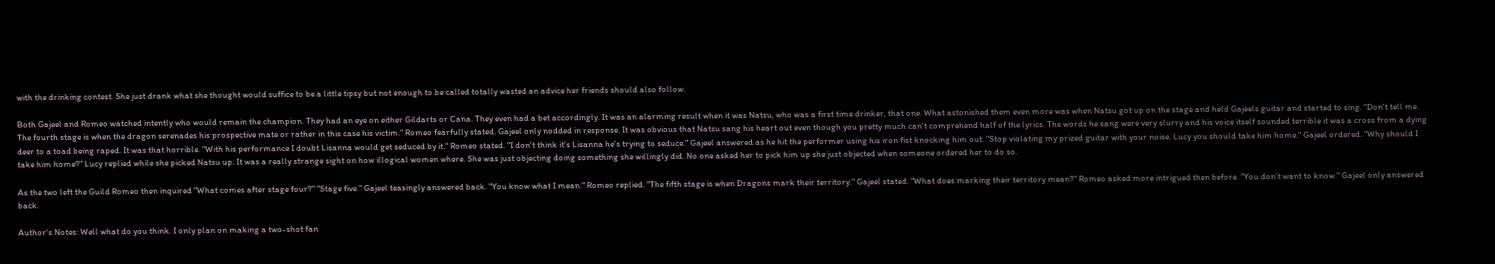with the drinking contest. She just drank what she thought would suffice to be a little tipsy but not enough to be called totally wasted an advice her friends should also follow.

Both Gajeel and Romeo watched intently who would remain the champion. They had an eye on either Gildarts or Cana. They even had a bet accordingly. It was an alarming result when it was Natsu, who was a first time drinker, that one. What astonished them even more was when Natsu got up on the stage and held Gajeels guitar and started to sing. "Don't tell me. The fourth stage is when the dragon serenades his prospective mate or rather in this case his victim." Romeo fearfully stated. Gajeel only nodded in response. It was obvious that Natsu sang his heart out even though you pretty much can't comprehend half of the lyrics. The words he sang were very slurry and his voice itself sounded terrible it was a cross from a dying deer to a toad being raped. It was that horrible. "With his performance I doubt Lisanna would get seduced by it." Romeo stated. "I don't think it's Lisanna he's trying to seduce." Gajeel answered as he hit the performer using his iron fist knocking him out. "Stop violating my prized guitar with your noise. Lucy you should take him home." Gajeel ordered. "Why should I take him home?" Lucy replied while she picked Natsu up. It was a really strange sight on how illogical women where. She was just objecting doing something she willingly did. No one asked her to pick him up she just objected when someone ordered her to do so.

As the two left the Guild Romeo then inquired "What comes after stage four?" "Stage five." Gajeel teasingly answered back. "You know what I mean." Romeo replied. "The fifth stage is when Dragons mark their territory." Gajeel stated. "What does marking their territory mean?" Romeo asked more intrigued then before. "You don't want to know." Gajeel only answered back.

Author's Notes: Well what do you think. I only plan on making a two-shot fan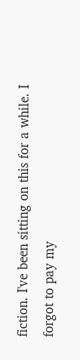fiction. I've been sitting on this for a while. I forgot to pay my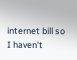internet bill so I haven't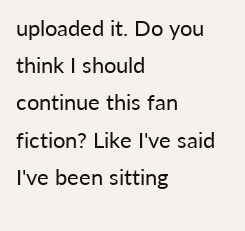uploaded it. Do you think I should continue this fan fiction? Like I've said I've been sitting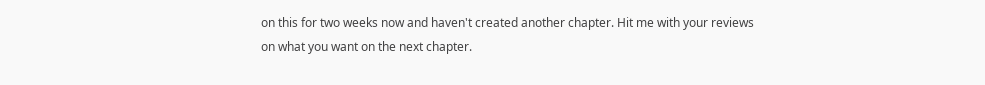on this for two weeks now and haven't created another chapter. Hit me with your reviews on what you want on the next chapter.